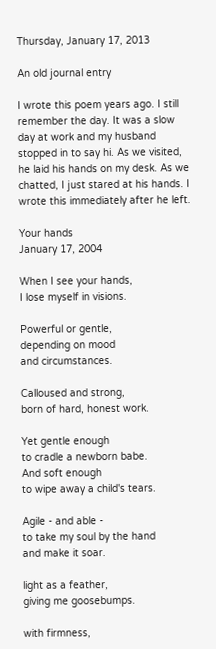Thursday, January 17, 2013

An old journal entry

I wrote this poem years ago. I still remember the day. It was a slow day at work and my husband stopped in to say hi. As we visited, he laid his hands on my desk. As we chatted, I just stared at his hands. I wrote this immediately after he left.

Your hands
January 17, 2004

When I see your hands,
I lose myself in visions.

Powerful or gentle,
depending on mood
and circumstances.

Calloused and strong,
born of hard, honest work.

Yet gentle enough
to cradle a newborn babe.
And soft enough
to wipe away a child's tears.

Agile - and able -
to take my soul by the hand
and make it soar.

light as a feather,
giving me goosebumps.

with firmness,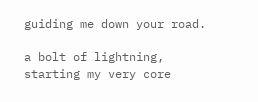guiding me down your road.

a bolt of lightning,
starting my very core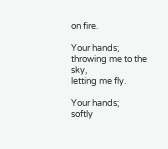on fire.

Your hands;
throwing me to the sky,
letting me fly.

Your hands;
softly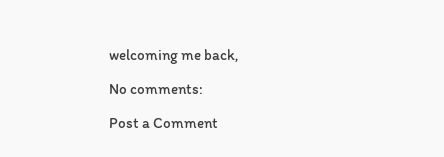welcoming me back,

No comments:

Post a Comment